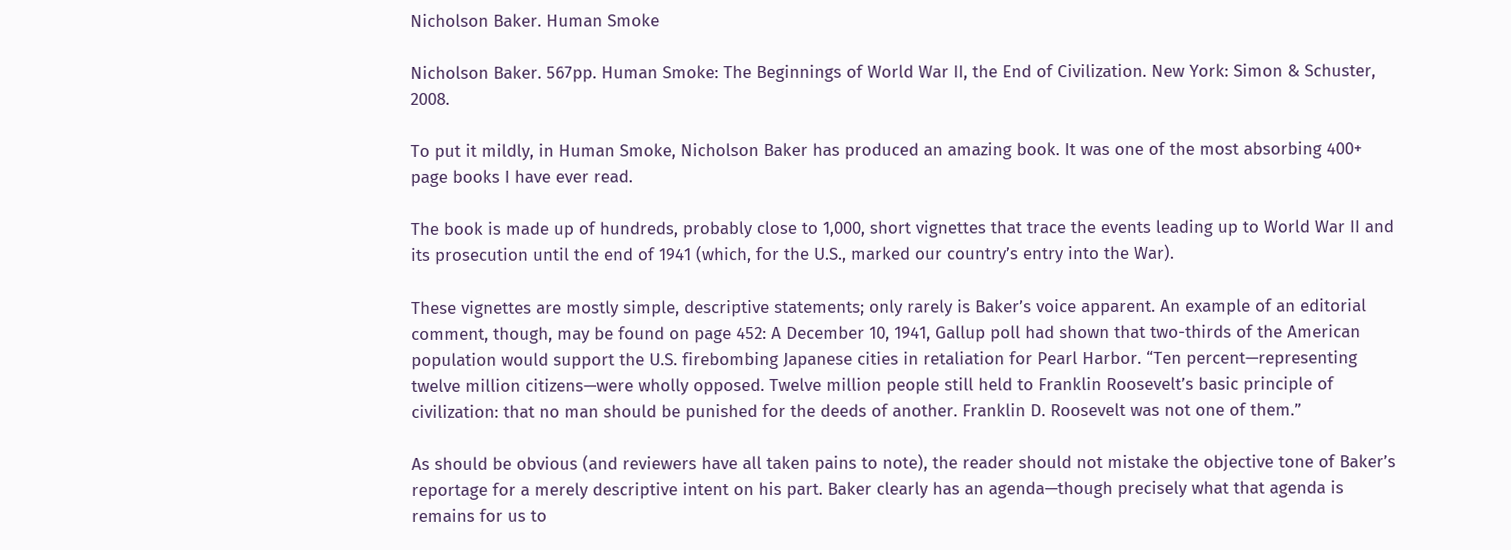Nicholson Baker. Human Smoke

Nicholson Baker. 567pp. Human Smoke: The Beginnings of World War II, the End of Civilization. New York: Simon & Schuster, 2008.

To put it mildly, in Human Smoke, Nicholson Baker has produced an amazing book. It was one of the most absorbing 400+ page books I have ever read.

The book is made up of hundreds, probably close to 1,000, short vignettes that trace the events leading up to World War II and its prosecution until the end of 1941 (which, for the U.S., marked our country’s entry into the War).

These vignettes are mostly simple, descriptive statements; only rarely is Baker’s voice apparent. An example of an editorial comment, though, may be found on page 452: A December 10, 1941, Gallup poll had shown that two-thirds of the American population would support the U.S. firebombing Japanese cities in retaliation for Pearl Harbor. “Ten percent—representing twelve million citizens—were wholly opposed. Twelve million people still held to Franklin Roosevelt’s basic principle of civilization: that no man should be punished for the deeds of another. Franklin D. Roosevelt was not one of them.”

As should be obvious (and reviewers have all taken pains to note), the reader should not mistake the objective tone of Baker’s reportage for a merely descriptive intent on his part. Baker clearly has an agenda—though precisely what that agenda is remains for us to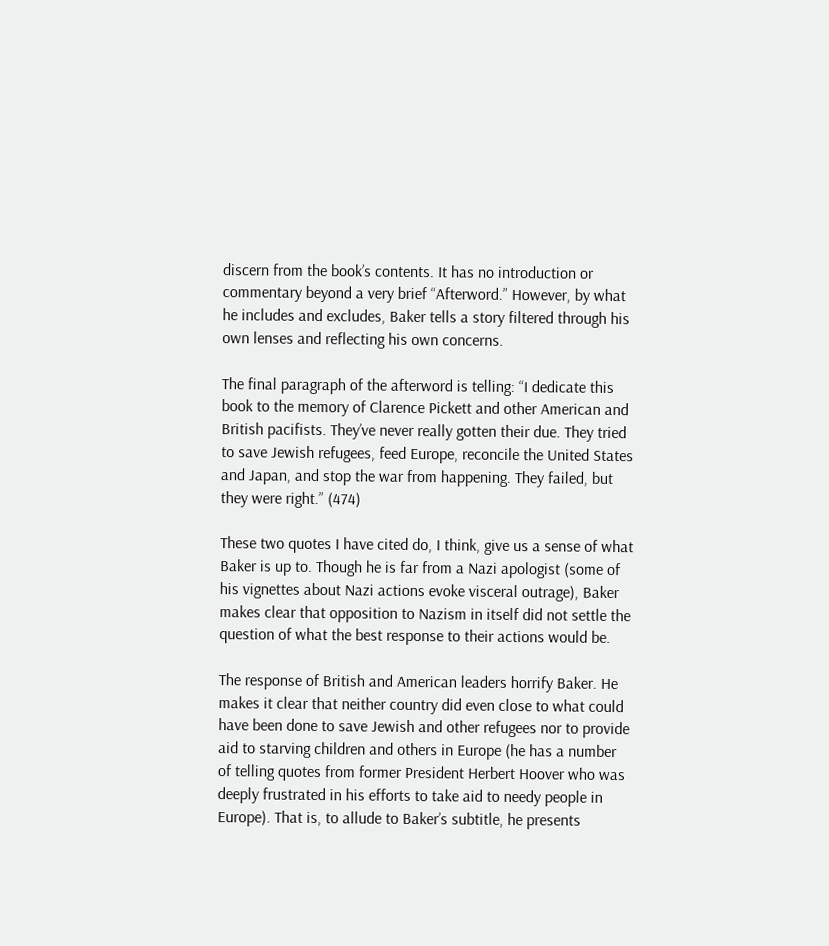discern from the book’s contents. It has no introduction or commentary beyond a very brief “Afterword.” However, by what he includes and excludes, Baker tells a story filtered through his own lenses and reflecting his own concerns.

The final paragraph of the afterword is telling: “I dedicate this book to the memory of Clarence Pickett and other American and British pacifists. They’ve never really gotten their due. They tried to save Jewish refugees, feed Europe, reconcile the United States and Japan, and stop the war from happening. They failed, but they were right.” (474)

These two quotes I have cited do, I think, give us a sense of what Baker is up to. Though he is far from a Nazi apologist (some of his vignettes about Nazi actions evoke visceral outrage), Baker makes clear that opposition to Nazism in itself did not settle the question of what the best response to their actions would be.

The response of British and American leaders horrify Baker. He makes it clear that neither country did even close to what could have been done to save Jewish and other refugees nor to provide aid to starving children and others in Europe (he has a number of telling quotes from former President Herbert Hoover who was deeply frustrated in his efforts to take aid to needy people in Europe). That is, to allude to Baker’s subtitle, he presents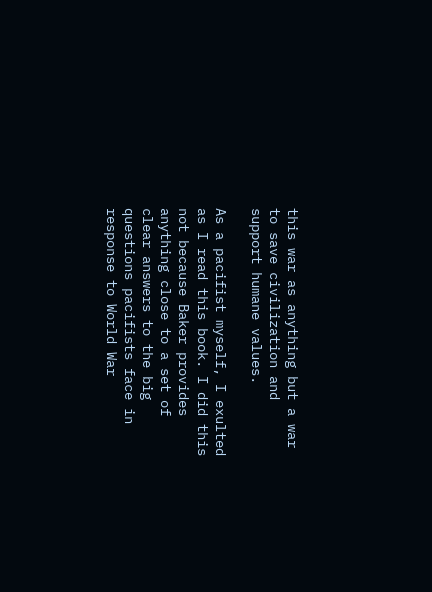this war as anything but a war to save civilization and support humane values.

As a pacifist myself, I exulted as I read this book. I did this not because Baker provides anything close to a set of clear answers to the big questions pacifists face in response to World War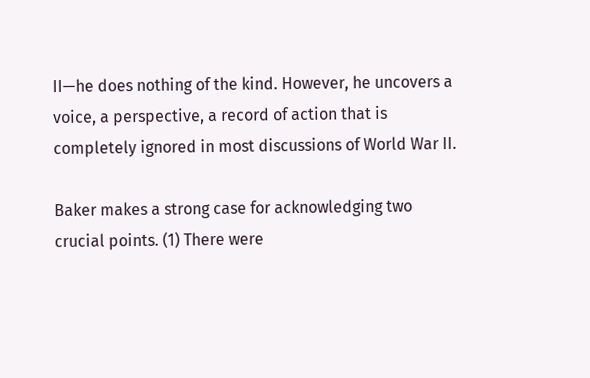II—he does nothing of the kind. However, he uncovers a voice, a perspective, a record of action that is completely ignored in most discussions of World War II.

Baker makes a strong case for acknowledging two crucial points. (1) There were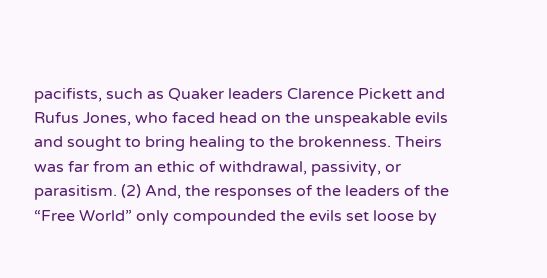pacifists, such as Quaker leaders Clarence Pickett and Rufus Jones, who faced head on the unspeakable evils and sought to bring healing to the brokenness. Theirs was far from an ethic of withdrawal, passivity, or parasitism. (2) And, the responses of the leaders of the “Free World” only compounded the evils set loose by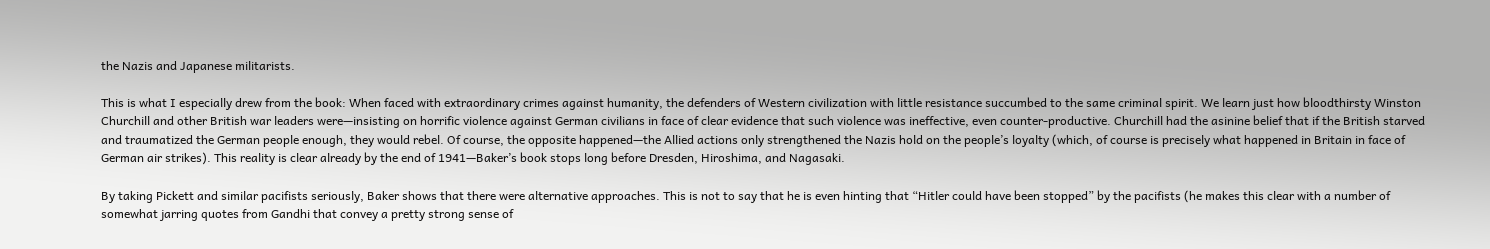the Nazis and Japanese militarists.

This is what I especially drew from the book: When faced with extraordinary crimes against humanity, the defenders of Western civilization with little resistance succumbed to the same criminal spirit. We learn just how bloodthirsty Winston Churchill and other British war leaders were—insisting on horrific violence against German civilians in face of clear evidence that such violence was ineffective, even counter-productive. Churchill had the asinine belief that if the British starved and traumatized the German people enough, they would rebel. Of course, the opposite happened—the Allied actions only strengthened the Nazis hold on the people’s loyalty (which, of course is precisely what happened in Britain in face of German air strikes). This reality is clear already by the end of 1941—Baker’s book stops long before Dresden, Hiroshima, and Nagasaki.

By taking Pickett and similar pacifists seriously, Baker shows that there were alternative approaches. This is not to say that he is even hinting that “Hitler could have been stopped” by the pacifists (he makes this clear with a number of somewhat jarring quotes from Gandhi that convey a pretty strong sense of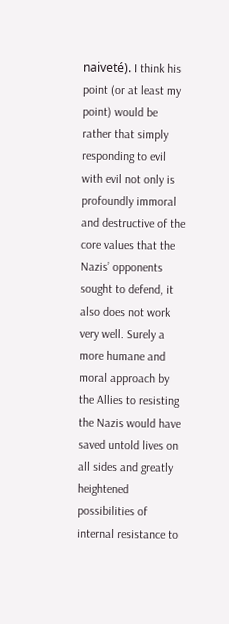naiveté). I think his point (or at least my point) would be rather that simply responding to evil with evil not only is profoundly immoral and destructive of the core values that the Nazis’ opponents sought to defend, it also does not work very well. Surely a more humane and moral approach by the Allies to resisting the Nazis would have saved untold lives on all sides and greatly heightened possibilities of internal resistance to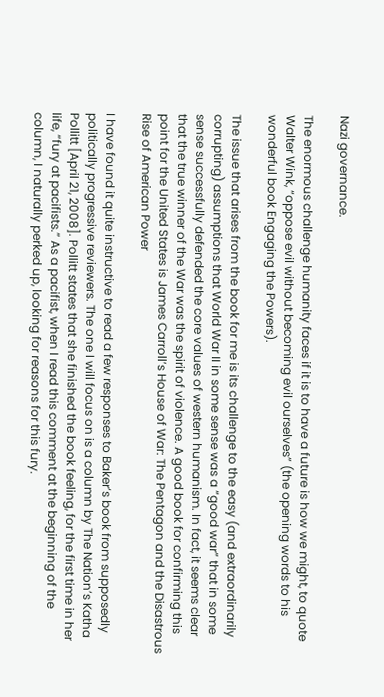Nazi governance.

The enormous challenge humanity faces if it is to have a future is how we might, to quote Walter Wink, “oppose evil without becoming evil ourselves” (the opening words to his wonderful book Engaging the Powers).

The issue that arises from the book for me is its challenge to the easy (and extraordinarily corrupting) assumptions that World War II in some sense was a “good war” that in some sense successfully defended the core values of western humanism. In fact, it seems clear that the true winner of the War was the spirit of violence. A good book for confirming this point for the United States is James Carroll’s House of War: The Pentagon and the Disastrous Rise of American Power

I have found it quite instructive to read a few responses to Baker’s book from supposedly politically progressive reviewers. The one I will focus on is a column by The Nation’s Katha Pollitt [April 21, 2008]. Pollitt states that she finished the book feeling, for the first time in her life, “fury at pacifists.” As a pacifist, when I read this comment at the beginning of the column, I naturally perked up, looking for reasons for this fury.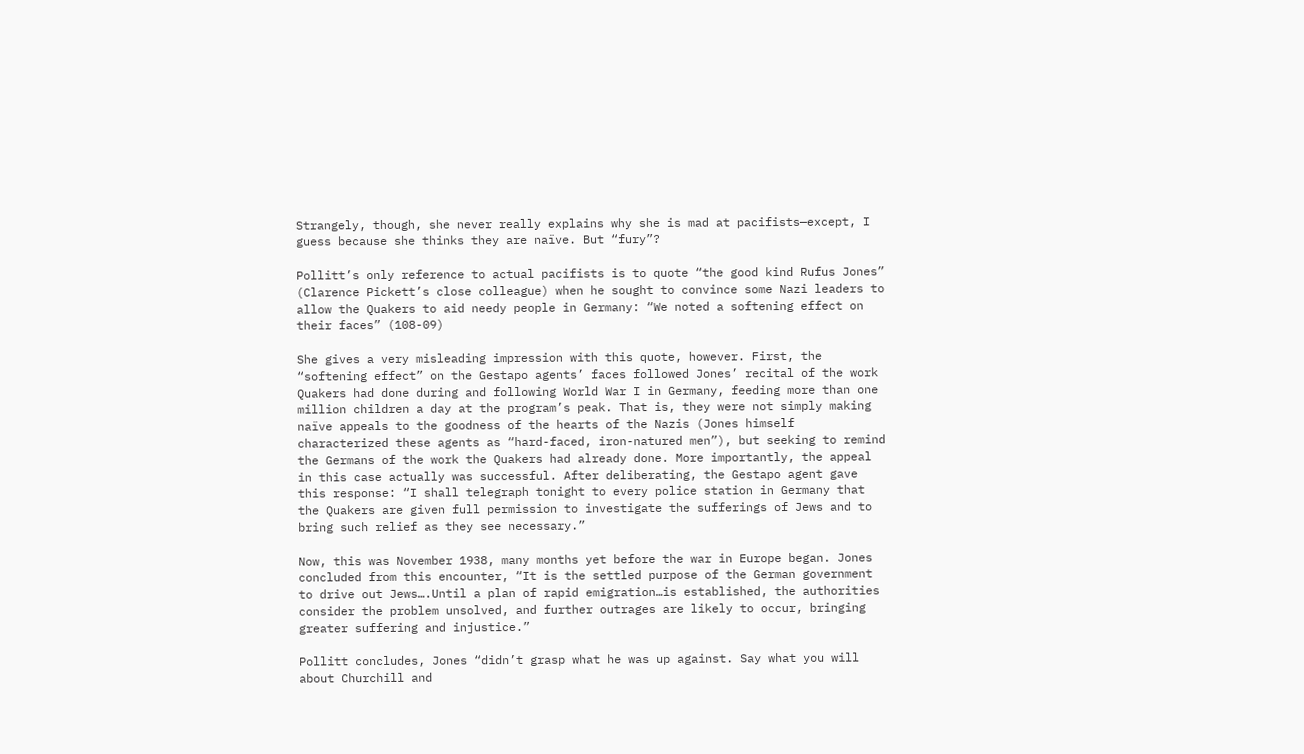Strangely, though, she never really explains why she is mad at pacifists—except, I guess because she thinks they are naïve. But “fury”?

Pollitt’s only reference to actual pacifists is to quote “the good kind Rufus Jones” (Clarence Pickett’s close colleague) when he sought to convince some Nazi leaders to allow the Quakers to aid needy people in Germany: “We noted a softening effect on their faces” (108-09)

She gives a very misleading impression with this quote, however. First, the “softening effect” on the Gestapo agents’ faces followed Jones’ recital of the work Quakers had done during and following World War I in Germany, feeding more than one million children a day at the program’s peak. That is, they were not simply making naïve appeals to the goodness of the hearts of the Nazis (Jones himself characterized these agents as “hard-faced, iron-natured men”), but seeking to remind the Germans of the work the Quakers had already done. More importantly, the appeal in this case actually was successful. After deliberating, the Gestapo agent gave this response: “I shall telegraph tonight to every police station in Germany that the Quakers are given full permission to investigate the sufferings of Jews and to bring such relief as they see necessary.”

Now, this was November 1938, many months yet before the war in Europe began. Jones concluded from this encounter, “It is the settled purpose of the German government to drive out Jews….Until a plan of rapid emigration…is established, the authorities consider the problem unsolved, and further outrages are likely to occur, bringing greater suffering and injustice.”

Pollitt concludes, Jones “didn’t grasp what he was up against. Say what you will about Churchill and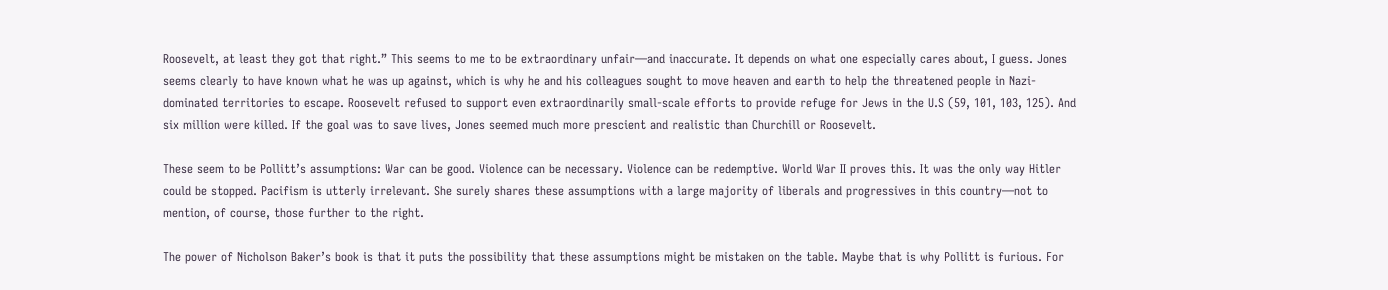Roosevelt, at least they got that right.” This seems to me to be extraordinary unfair—and inaccurate. It depends on what one especially cares about, I guess. Jones seems clearly to have known what he was up against, which is why he and his colleagues sought to move heaven and earth to help the threatened people in Nazi-dominated territories to escape. Roosevelt refused to support even extraordinarily small-scale efforts to provide refuge for Jews in the U.S (59, 101, 103, 125). And six million were killed. If the goal was to save lives, Jones seemed much more prescient and realistic than Churchill or Roosevelt.

These seem to be Pollitt’s assumptions: War can be good. Violence can be necessary. Violence can be redemptive. World War II proves this. It was the only way Hitler could be stopped. Pacifism is utterly irrelevant. She surely shares these assumptions with a large majority of liberals and progressives in this country—not to mention, of course, those further to the right.

The power of Nicholson Baker’s book is that it puts the possibility that these assumptions might be mistaken on the table. Maybe that is why Pollitt is furious. For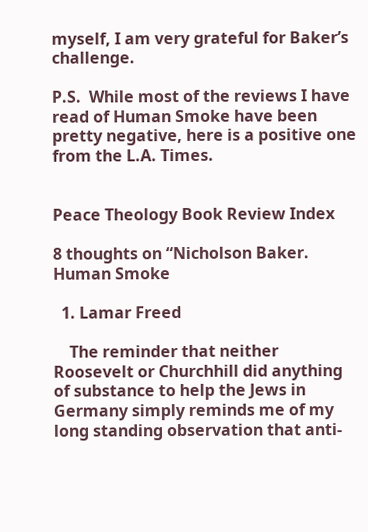myself, I am very grateful for Baker’s challenge.

P.S.  While most of the reviews I have read of Human Smoke have been pretty negative, here is a positive one from the L.A. Times.


Peace Theology Book Review Index

8 thoughts on “Nicholson Baker. Human Smoke

  1. Lamar Freed

    The reminder that neither Roosevelt or Churchhill did anything of substance to help the Jews in Germany simply reminds me of my long standing observation that anti-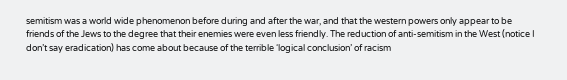semitism was a world wide phenomenon before during and after the war, and that the western powers only appear to be friends of the Jews to the degree that their enemies were even less friendly. The reduction of anti-semitism in the West (notice I don’t say eradication) has come about because of the terrible ‘logical conclusion’ of racism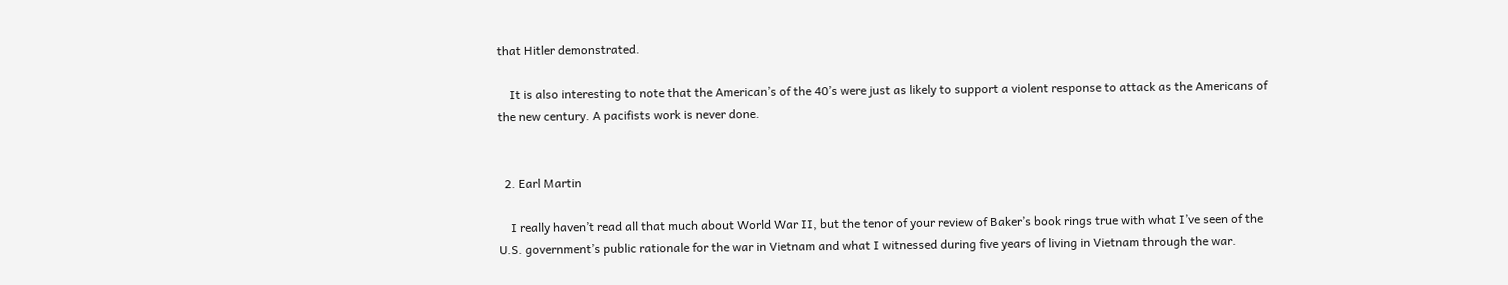that Hitler demonstrated.

    It is also interesting to note that the American’s of the 40’s were just as likely to support a violent response to attack as the Americans of the new century. A pacifists work is never done.


  2. Earl Martin

    I really haven’t read all that much about World War II, but the tenor of your review of Baker’s book rings true with what I’ve seen of the U.S. government’s public rationale for the war in Vietnam and what I witnessed during five years of living in Vietnam through the war.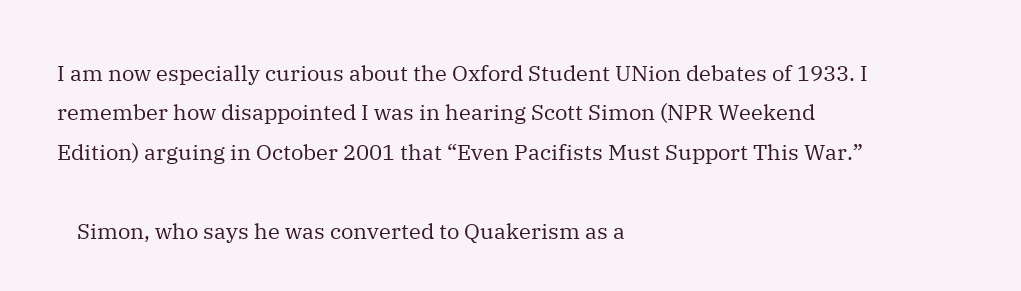I am now especially curious about the Oxford Student UNion debates of 1933. I remember how disappointed I was in hearing Scott Simon (NPR Weekend Edition) arguing in October 2001 that “Even Pacifists Must Support This War.”

    Simon, who says he was converted to Quakerism as a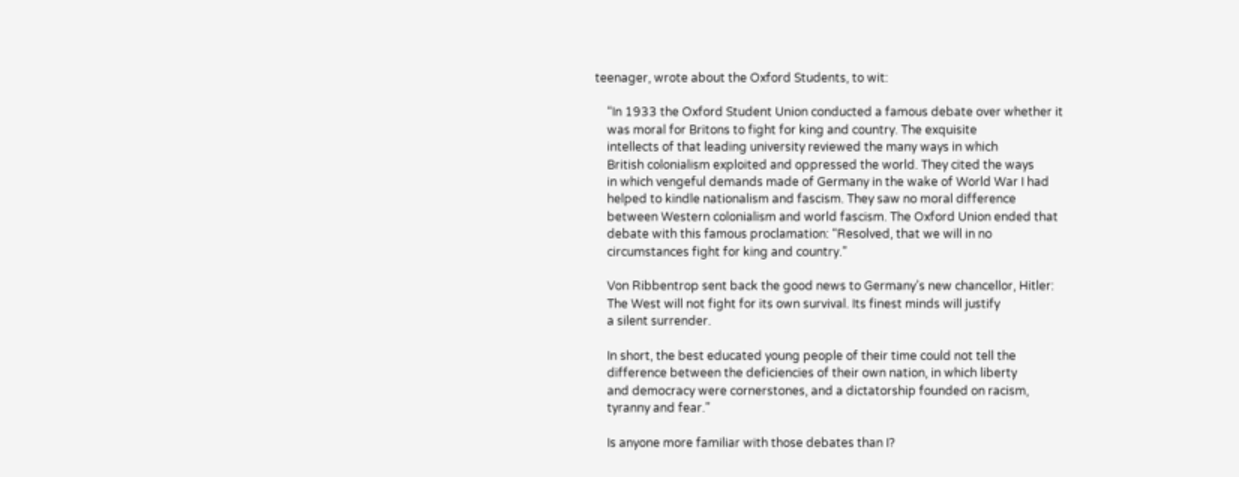teenager, wrote about the Oxford Students, to wit:

    “In 1933 the Oxford Student Union conducted a famous debate over whether it
    was moral for Britons to fight for king and country. The exquisite
    intellects of that leading university reviewed the many ways in which
    British colonialism exploited and oppressed the world. They cited the ways
    in which vengeful demands made of Germany in the wake of World War I had
    helped to kindle nationalism and fascism. They saw no moral difference
    between Western colonialism and world fascism. The Oxford Union ended that
    debate with this famous proclamation: “Resolved, that we will in no
    circumstances fight for king and country.”

    Von Ribbentrop sent back the good news to Germany’s new chancellor, Hitler:
    The West will not fight for its own survival. Its finest minds will justify
    a silent surrender.

    In short, the best educated young people of their time could not tell the
    difference between the deficiencies of their own nation, in which liberty
    and democracy were cornerstones, and a dictatorship founded on racism,
    tyranny and fear.”

    Is anyone more familiar with those debates than I?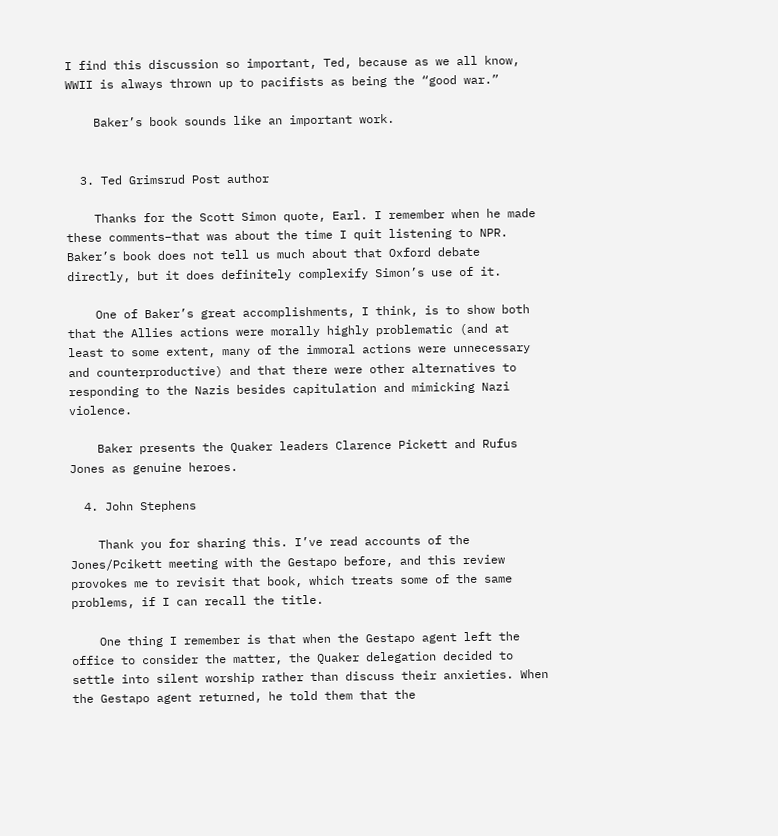I find this discussion so important, Ted, because as we all know, WWII is always thrown up to pacifists as being the “good war.”

    Baker’s book sounds like an important work.


  3. Ted Grimsrud Post author

    Thanks for the Scott Simon quote, Earl. I remember when he made these comments–that was about the time I quit listening to NPR. Baker’s book does not tell us much about that Oxford debate directly, but it does definitely complexify Simon’s use of it.

    One of Baker’s great accomplishments, I think, is to show both that the Allies actions were morally highly problematic (and at least to some extent, many of the immoral actions were unnecessary and counterproductive) and that there were other alternatives to responding to the Nazis besides capitulation and mimicking Nazi violence.

    Baker presents the Quaker leaders Clarence Pickett and Rufus Jones as genuine heroes.

  4. John Stephens

    Thank you for sharing this. I’ve read accounts of the Jones/Pcikett meeting with the Gestapo before, and this review provokes me to revisit that book, which treats some of the same problems, if I can recall the title.

    One thing I remember is that when the Gestapo agent left the office to consider the matter, the Quaker delegation decided to settle into silent worship rather than discuss their anxieties. When the Gestapo agent returned, he told them that the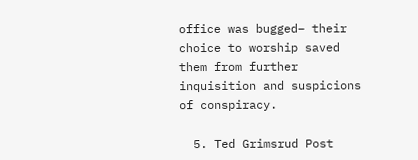office was bugged– their choice to worship saved them from further inquisition and suspicions of conspiracy.

  5. Ted Grimsrud Post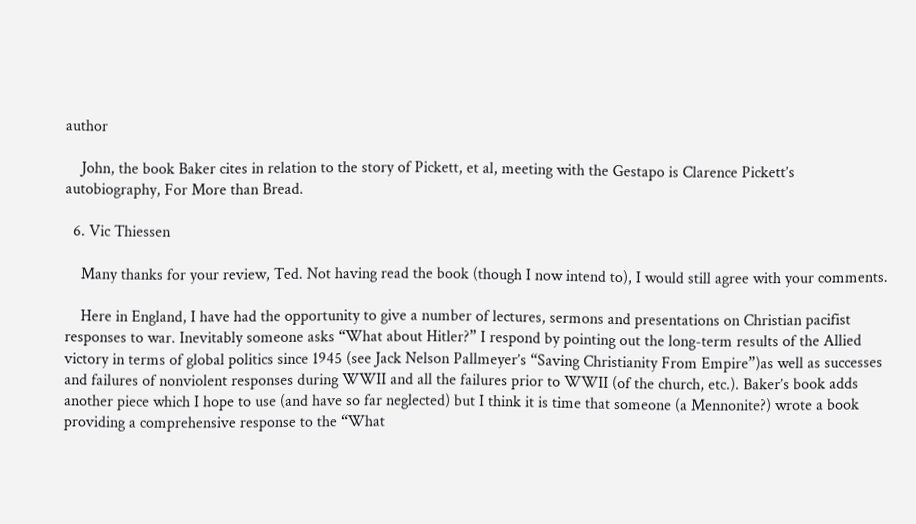author

    John, the book Baker cites in relation to the story of Pickett, et al, meeting with the Gestapo is Clarence Pickett’s autobiography, For More than Bread.

  6. Vic Thiessen

    Many thanks for your review, Ted. Not having read the book (though I now intend to), I would still agree with your comments.

    Here in England, I have had the opportunity to give a number of lectures, sermons and presentations on Christian pacifist responses to war. Inevitably someone asks “What about Hitler?” I respond by pointing out the long-term results of the Allied victory in terms of global politics since 1945 (see Jack Nelson Pallmeyer’s “Saving Christianity From Empire”)as well as successes and failures of nonviolent responses during WWII and all the failures prior to WWII (of the church, etc.). Baker’s book adds another piece which I hope to use (and have so far neglected) but I think it is time that someone (a Mennonite?) wrote a book providing a comprehensive response to the “What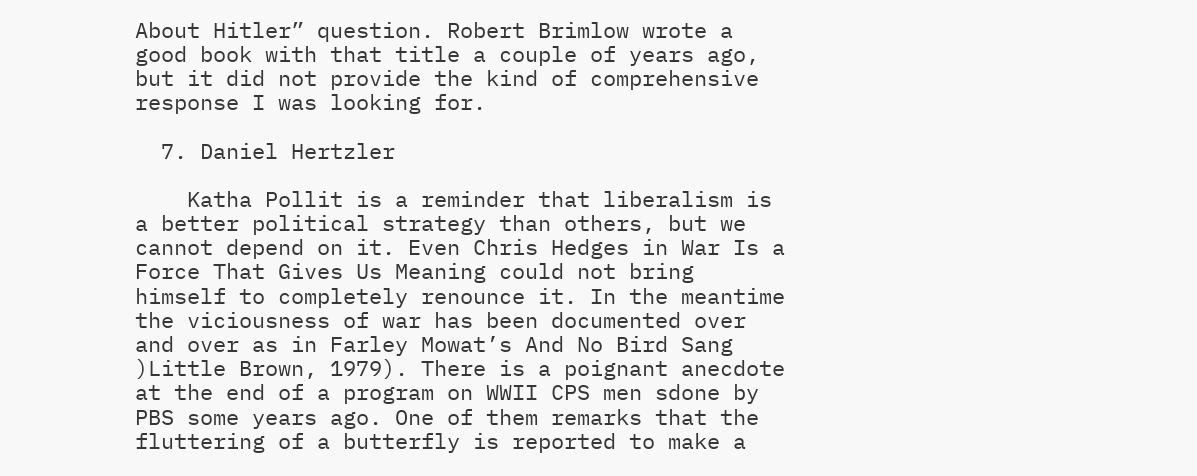About Hitler” question. Robert Brimlow wrote a good book with that title a couple of years ago, but it did not provide the kind of comprehensive response I was looking for.

  7. Daniel Hertzler

    Katha Pollit is a reminder that liberalism is a better political strategy than others, but we cannot depend on it. Even Chris Hedges in War Is a Force That Gives Us Meaning could not bring himself to completely renounce it. In the meantime the viciousness of war has been documented over and over as in Farley Mowat’s And No Bird Sang )Little Brown, 1979). There is a poignant anecdote at the end of a program on WWII CPS men sdone by PBS some years ago. One of them remarks that the fluttering of a butterfly is reported to make a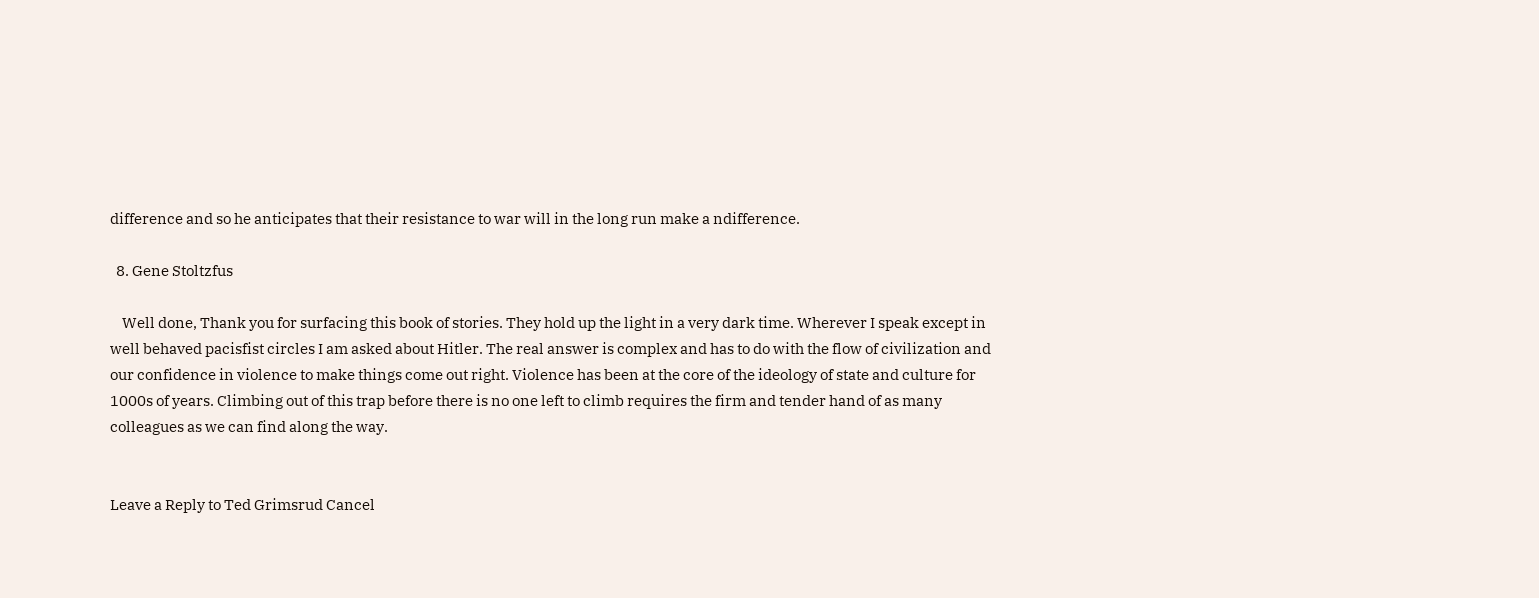difference and so he anticipates that their resistance to war will in the long run make a ndifference.

  8. Gene Stoltzfus

    Well done, Thank you for surfacing this book of stories. They hold up the light in a very dark time. Wherever I speak except in well behaved pacisfist circles I am asked about Hitler. The real answer is complex and has to do with the flow of civilization and our confidence in violence to make things come out right. Violence has been at the core of the ideology of state and culture for 1000s of years. Climbing out of this trap before there is no one left to climb requires the firm and tender hand of as many colleagues as we can find along the way.


Leave a Reply to Ted Grimsrud Cancel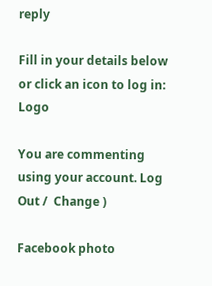reply

Fill in your details below or click an icon to log in: Logo

You are commenting using your account. Log Out /  Change )

Facebook photo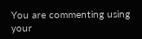You are commenting using your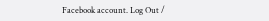Facebook account. Log Out /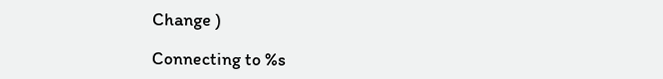Change )

Connecting to %s